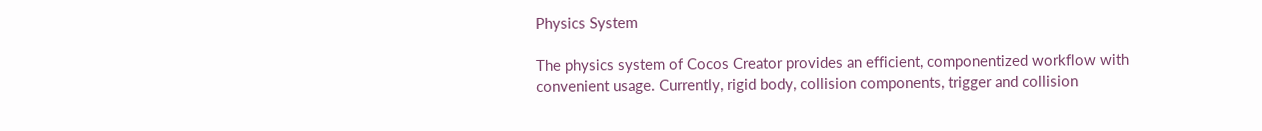Physics System

The physics system of Cocos Creator provides an efficient, componentized workflow with convenient usage. Currently, rigid body, collision components, trigger and collision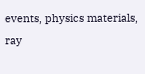events, physics materials, ray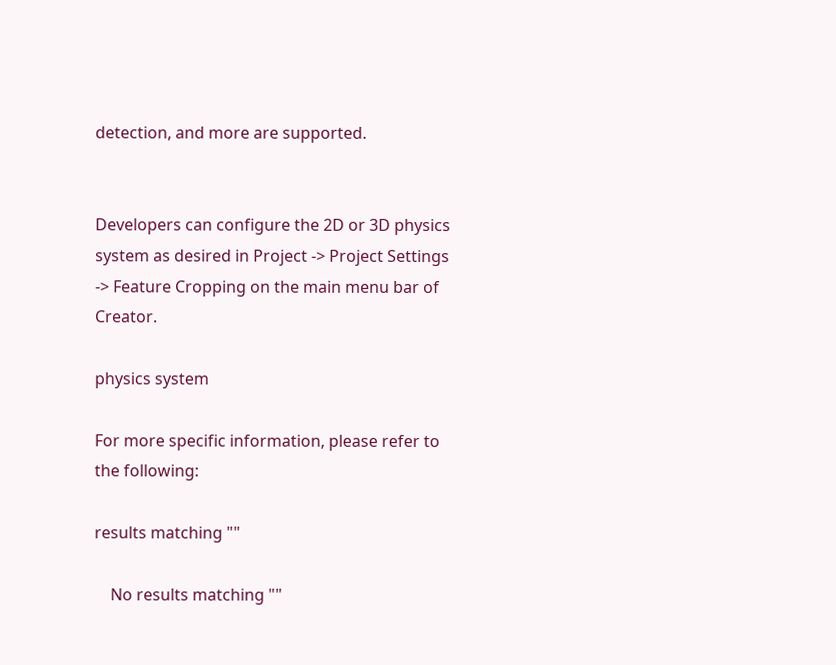detection, and more are supported.


Developers can configure the 2D or 3D physics system as desired in Project -> Project Settings -> Feature Cropping on the main menu bar of Creator.

physics system

For more specific information, please refer to the following:

results matching ""

    No results matching ""